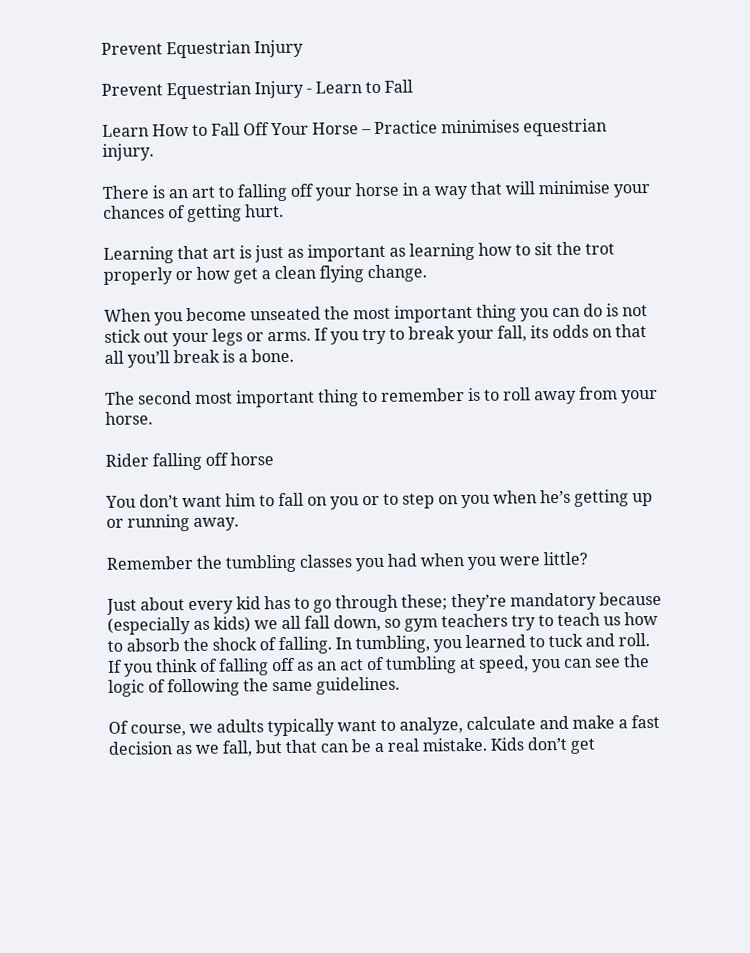Prevent Equestrian Injury

Prevent Equestrian Injury - Learn to Fall

Learn How to Fall Off Your Horse – Practice minimises equestrian injury.

There is an art to falling off your horse in a way that will minimise your chances of getting hurt.

Learning that art is just as important as learning how to sit the trot properly or how get a clean flying change.

When you become unseated the most important thing you can do is not stick out your legs or arms. If you try to break your fall, its odds on that all you’ll break is a bone.

The second most important thing to remember is to roll away from your horse.

Rider falling off horse

You don’t want him to fall on you or to step on you when he’s getting up or running away.

Remember the tumbling classes you had when you were little?

Just about every kid has to go through these; they’re mandatory because (especially as kids) we all fall down, so gym teachers try to teach us how to absorb the shock of falling. In tumbling, you learned to tuck and roll. If you think of falling off as an act of tumbling at speed, you can see the logic of following the same guidelines.

Of course, we adults typically want to analyze, calculate and make a fast decision as we fall, but that can be a real mistake. Kids don’t get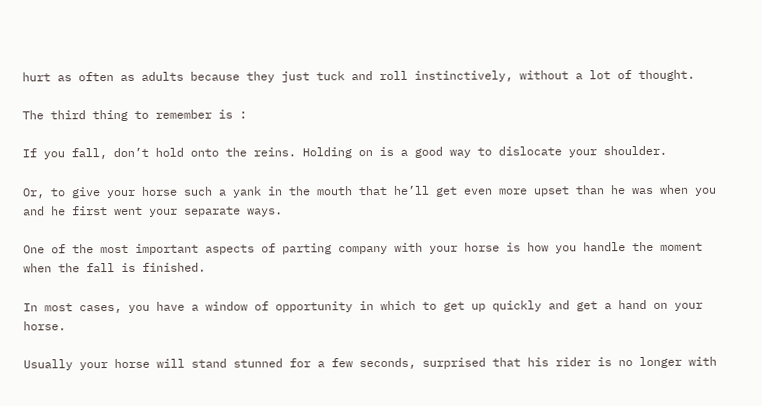hurt as often as adults because they just tuck and roll instinctively, without a lot of thought.

The third thing to remember is :

If you fall, don’t hold onto the reins. Holding on is a good way to dislocate your shoulder.

Or, to give your horse such a yank in the mouth that he’ll get even more upset than he was when you and he first went your separate ways.

One of the most important aspects of parting company with your horse is how you handle the moment when the fall is finished.

In most cases, you have a window of opportunity in which to get up quickly and get a hand on your horse.

Usually your horse will stand stunned for a few seconds, surprised that his rider is no longer with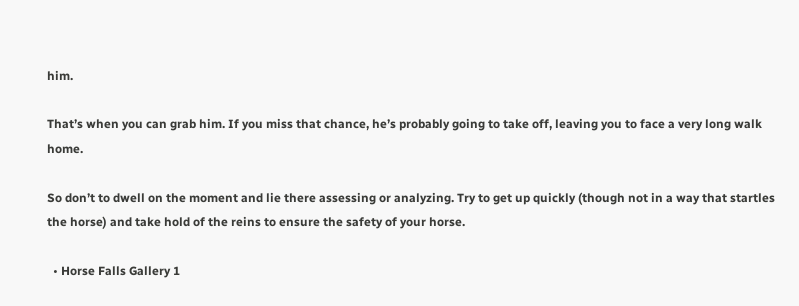him.

That’s when you can grab him. If you miss that chance, he’s probably going to take off, leaving you to face a very long walk home.

So don’t to dwell on the moment and lie there assessing or analyzing. Try to get up quickly (though not in a way that startles the horse) and take hold of the reins to ensure the safety of your horse.

  • Horse Falls Gallery 1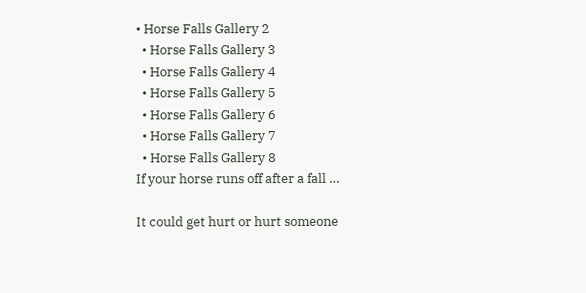• Horse Falls Gallery 2
  • Horse Falls Gallery 3
  • Horse Falls Gallery 4
  • Horse Falls Gallery 5
  • Horse Falls Gallery 6
  • Horse Falls Gallery 7
  • Horse Falls Gallery 8
If your horse runs off after a fall …

It could get hurt or hurt someone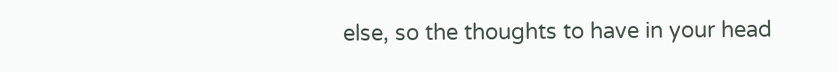else, so the thoughts to have in your head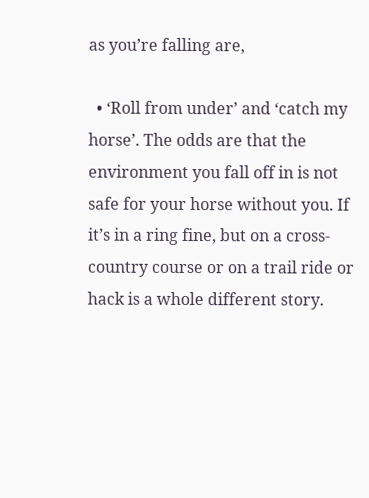as you’re falling are,

  • ‘Roll from under’ and ‘catch my horse’. The odds are that the environment you fall off in is not safe for your horse without you. If it’s in a ring fine, but on a cross-country course or on a trail ride or hack is a whole different story.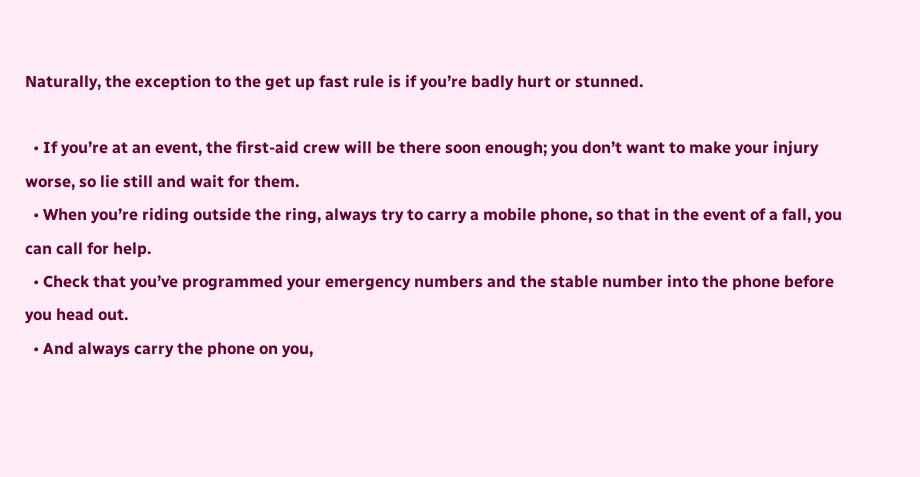Naturally, the exception to the get up fast rule is if you’re badly hurt or stunned.

  • If you’re at an event, the first-aid crew will be there soon enough; you don’t want to make your injury worse, so lie still and wait for them.
  • When you’re riding outside the ring, always try to carry a mobile phone, so that in the event of a fall, you can call for help.
  • Check that you’ve programmed your emergency numbers and the stable number into the phone before you head out.
  • And always carry the phone on you,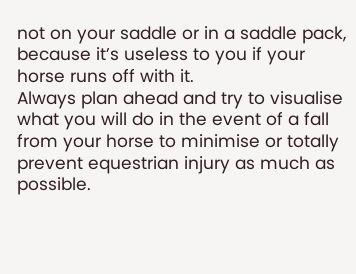not on your saddle or in a saddle pack, because it’s useless to you if your horse runs off with it.
Always plan ahead and try to visualise what you will do in the event of a fall from your horse to minimise or totally prevent equestrian injury as much as possible.